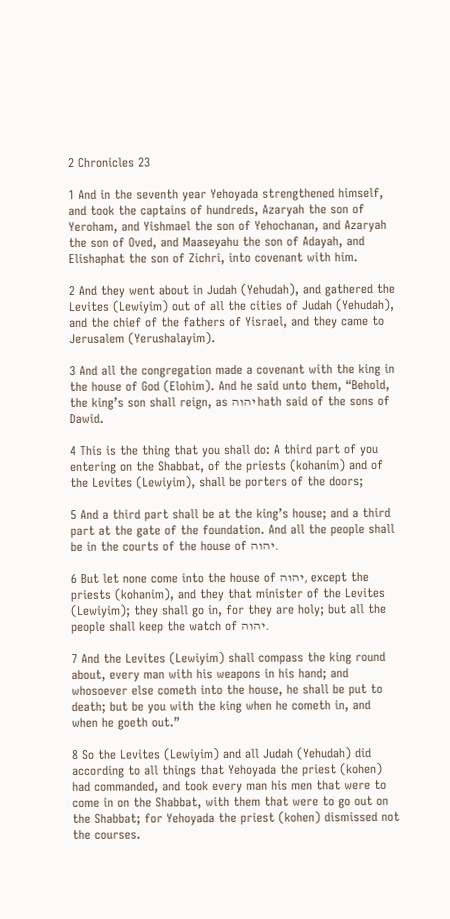2 Chronicles 23

1 And in the seventh year Yehoyada strengthened himself, and took the captains of hundreds, Azaryah the son of Yeroham, and Yishmael the son of Yehochanan, and Azaryah the son of Oved, and Maaseyahu the son of Adayah, and Elishaphat the son of Zichri, into covenant with him.

2 And they went about in Judah (Yehudah), and gathered the Levites (Lewiyim) out of all the cities of Judah (Yehudah), and the chief of the fathers of Yisrael, and they came to Jerusalem (Yerushalayim).

3 And all the congregation made a covenant with the king in the house of God (Elohim). And he said unto them, “Behold, the king’s son shall reign, as יהוה hath said of the sons of Dawid.

4 This is the thing that you shall do: A third part of you entering on the Shabbat, of the priests (kohanim) and of the Levites (Lewiyim), shall be porters of the doors;

5 And a third part shall be at the king’s house; and a third part at the gate of the foundation. And all the people shall be in the courts of the house of יהוה.

6 But let none come into the house of יהוה, except the priests (kohanim), and they that minister of the Levites (Lewiyim); they shall go in, for they are holy; but all the people shall keep the watch of יהוה.

7 And the Levites (Lewiyim) shall compass the king round about, every man with his weapons in his hand; and whosoever else cometh into the house, he shall be put to death; but be you with the king when he cometh in, and when he goeth out.”

8 So the Levites (Lewiyim) and all Judah (Yehudah) did according to all things that Yehoyada the priest (kohen) had commanded, and took every man his men that were to come in on the Shabbat, with them that were to go out on the Shabbat; for Yehoyada the priest (kohen) dismissed not the courses.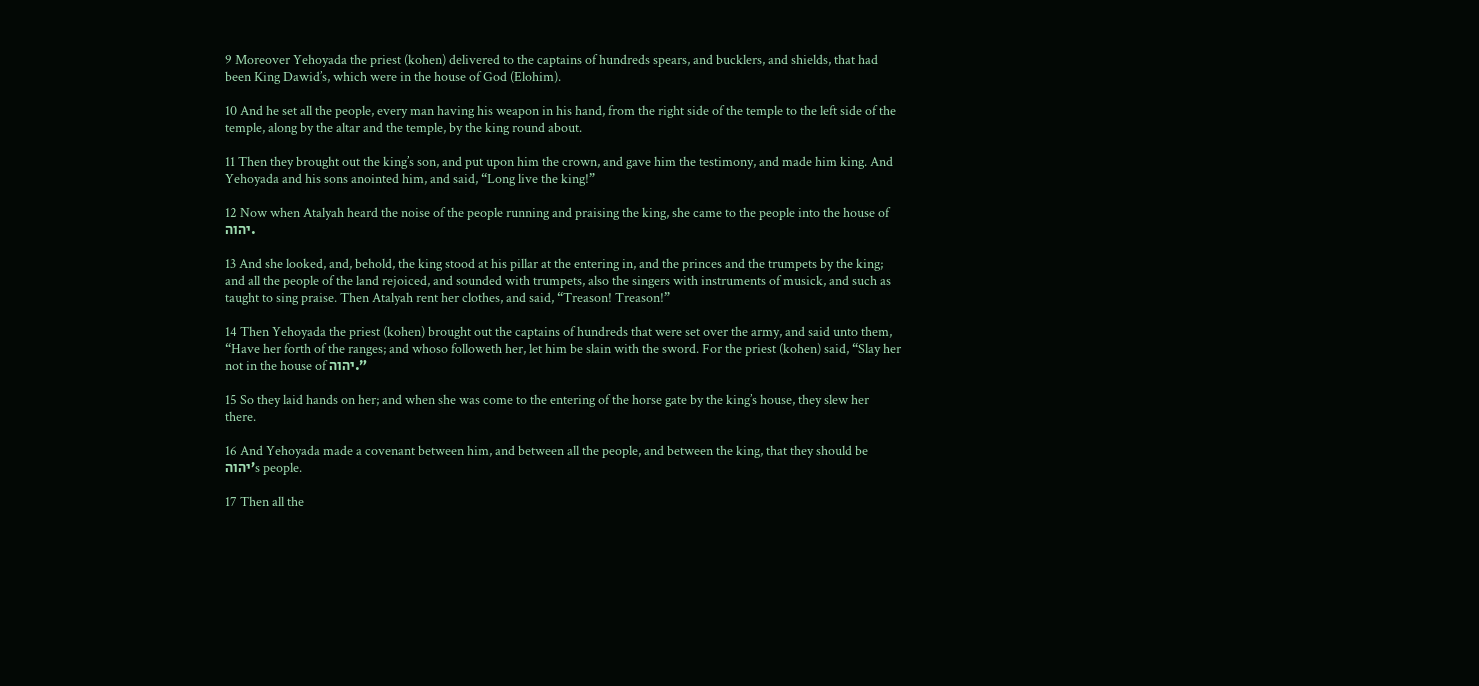9 Moreover Yehoyada the priest (kohen) delivered to the captains of hundreds spears, and bucklers, and shields, that had been King Dawid’s, which were in the house of God (Elohim).

10 And he set all the people, every man having his weapon in his hand, from the right side of the temple to the left side of the temple, along by the altar and the temple, by the king round about.

11 Then they brought out the king’s son, and put upon him the crown, and gave him the testimony, and made him king. And Yehoyada and his sons anointed him, and said, “Long live the king!”

12 Now when Atalyah heard the noise of the people running and praising the king, she came to the people into the house of יהוה.

13 And she looked, and, behold, the king stood at his pillar at the entering in, and the princes and the trumpets by the king; and all the people of the land rejoiced, and sounded with trumpets, also the singers with instruments of musick, and such as taught to sing praise. Then Atalyah rent her clothes, and said, “Treason! Treason!”

14 Then Yehoyada the priest (kohen) brought out the captains of hundreds that were set over the army, and said unto them, “Have her forth of the ranges; and whoso followeth her, let him be slain with the sword. For the priest (kohen) said, “Slay her not in the house of יהוה.”

15 So they laid hands on her; and when she was come to the entering of the horse gate by the king’s house, they slew her there.

16 And Yehoyada made a covenant between him, and between all the people, and between the king, that they should be יהוה’s people.

17 Then all the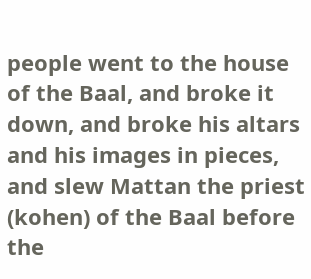people went to the house of the Baal, and broke it down, and broke his altars and his images in pieces, and slew Mattan the priest (kohen) of the Baal before the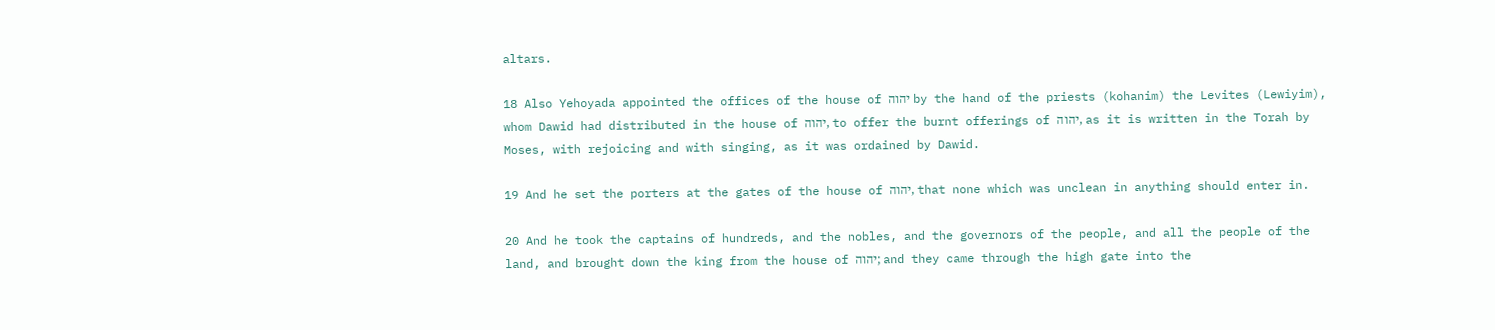altars.

18 Also Yehoyada appointed the offices of the house of יהוה by the hand of the priests (kohanim) the Levites (Lewiyim), whom Dawid had distributed in the house of יהוה, to offer the burnt offerings of יהוה, as it is written in the Torah by Moses, with rejoicing and with singing, as it was ordained by Dawid.

19 And he set the porters at the gates of the house of יהוה, that none which was unclean in anything should enter in.

20 And he took the captains of hundreds, and the nobles, and the governors of the people, and all the people of the land, and brought down the king from the house of יהוה; and they came through the high gate into the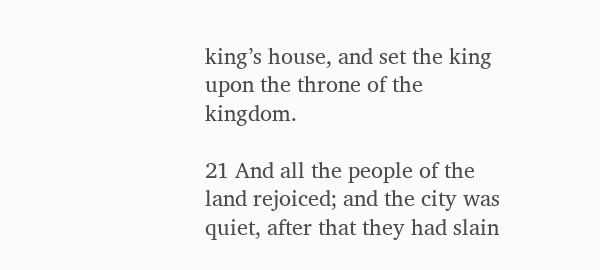king’s house, and set the king upon the throne of the kingdom.

21 And all the people of the land rejoiced; and the city was quiet, after that they had slain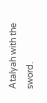Atalyah with the sword.